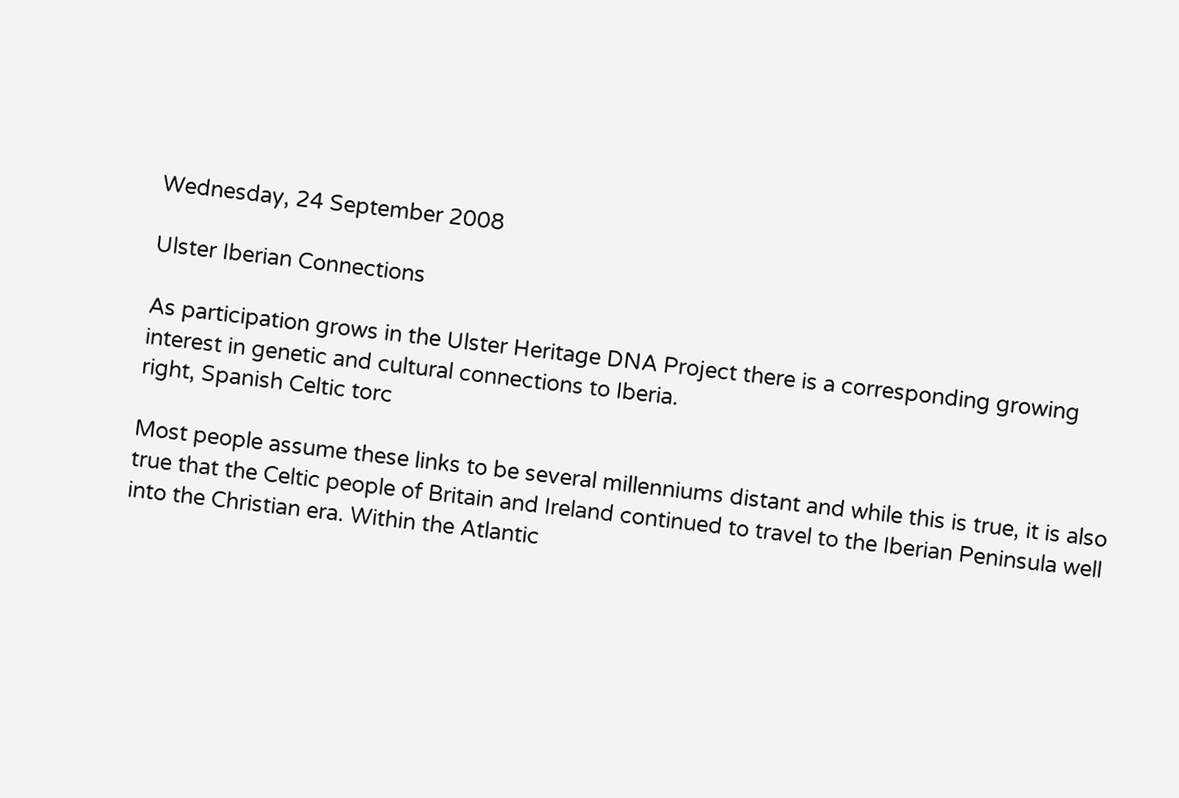Wednesday, 24 September 2008

Ulster Iberian Connections

As participation grows in the Ulster Heritage DNA Project there is a corresponding growing interest in genetic and cultural connections to Iberia.
right, Spanish Celtic torc

Most people assume these links to be several millenniums distant and while this is true, it is also true that the Celtic people of Britain and Ireland continued to travel to the Iberian Peninsula well into the Christian era. Within the Atlantic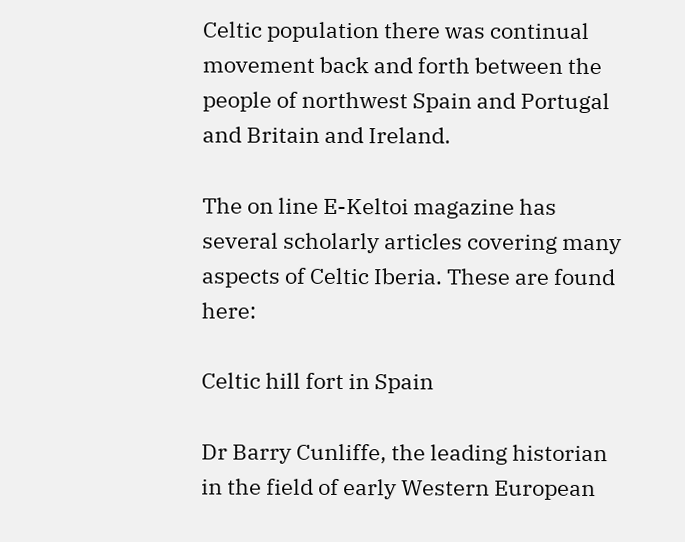Celtic population there was continual movement back and forth between the people of northwest Spain and Portugal and Britain and Ireland.

The on line E-Keltoi magazine has several scholarly articles covering many aspects of Celtic Iberia. These are found here:

Celtic hill fort in Spain

Dr Barry Cunliffe, the leading historian in the field of early Western European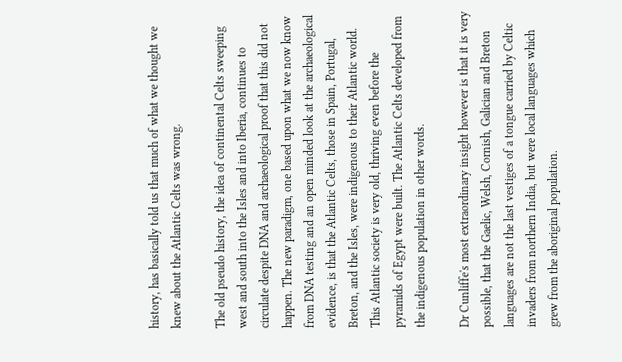history, has basically told us that much of what we thought we knew about the Atlantic Celts was wrong.

The old pseudo history, the idea of continental Celts sweeping west and south into the Isles and into Iberia, continues to circulate despite DNA and archaeological proof that this did not happen. The new paradigm, one based upon what we now know from DNA testing and an open minded look at the archaeological evidence, is that the Atlantic Celts, those in Spain, Portugal, Breton, and the Isles, were indigenous to their Atlantic world. This Atlantic society is very old, thriving even before the pyramids of Egypt were built. The Atlantic Celts developed from the indigenous population in other words.

Dr Cunliffe's most extraordinary insight however is that it is very possible, that the Gaelic, Welsh, Cornish, Galician and Breton languages are not the last vestiges of a tongue carried by Celtic invaders from northern India, but were local languages which grew from the aboriginal population.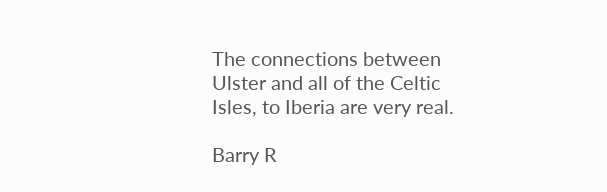The connections between Ulster and all of the Celtic Isles, to Iberia are very real.

Barry R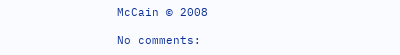McCain © 2008

No comments: